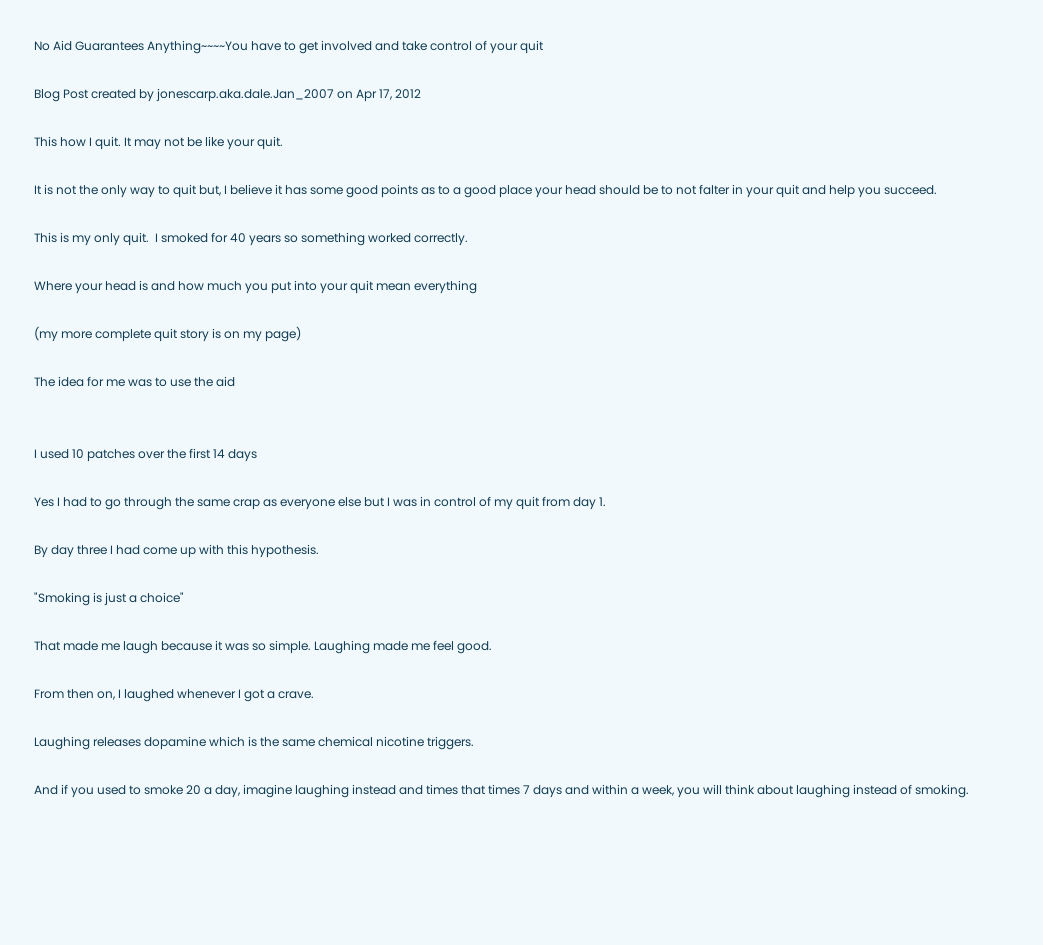No Aid Guarantees Anything~~~~You have to get involved and take control of your quit

Blog Post created by jonescarp.aka.dale.Jan_2007 on Apr 17, 2012

This how I quit. It may not be like your quit.

It is not the only way to quit but, I believe it has some good points as to a good place your head should be to not falter in your quit and help you succeed.

This is my only quit.  I smoked for 40 years so something worked correctly.

Where your head is and how much you put into your quit mean everything

(my more complete quit story is on my page)

The idea for me was to use the aid


I used 10 patches over the first 14 days

Yes I had to go through the same crap as everyone else but I was in control of my quit from day 1.

By day three I had come up with this hypothesis.

"Smoking is just a choice"

That made me laugh because it was so simple. Laughing made me feel good.

From then on, I laughed whenever I got a crave.

Laughing releases dopamine which is the same chemical nicotine triggers.

And if you used to smoke 20 a day, imagine laughing instead and times that times 7 days and within a week, you will think about laughing instead of smoking.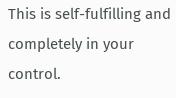This is self-fulfilling and completely in your control.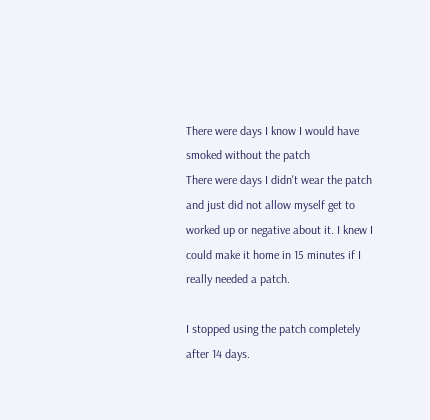There were days I know I would have smoked without the patch
There were days I didn't wear the patch and just did not allow myself get to worked up or negative about it. I knew I could make it home in 15 minutes if I really needed a patch.

I stopped using the patch completely after 14 days.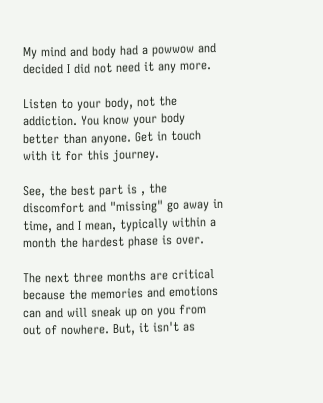My mind and body had a powwow and decided I did not need it any more.

Listen to your body, not the addiction. You know your body better than anyone. Get in touch with it for this journey.

See, the best part is , the discomfort and "missing" go away in time, and I mean, typically within a month the hardest phase is over.

The next three months are critical because the memories and emotions can and will sneak up on you from out of nowhere. But, it isn't as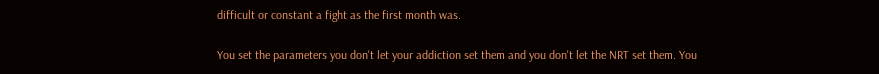difficult or constant a fight as the first month was.

You set the parameters you don't let your addiction set them and you don't let the NRT set them. You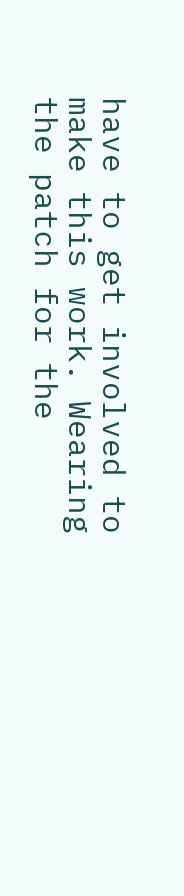have to get involved to make this work. Wearing the patch for the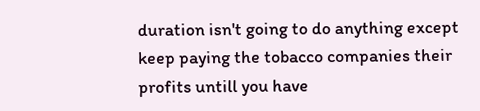duration isn't going to do anything except keep paying the tobacco companies their profits untill you have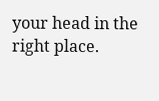your head in the right place.